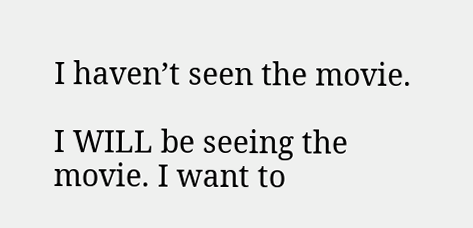I haven’t seen the movie.

I WILL be seeing the movie. I want to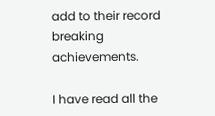add to their record breaking achievements.

I have read all the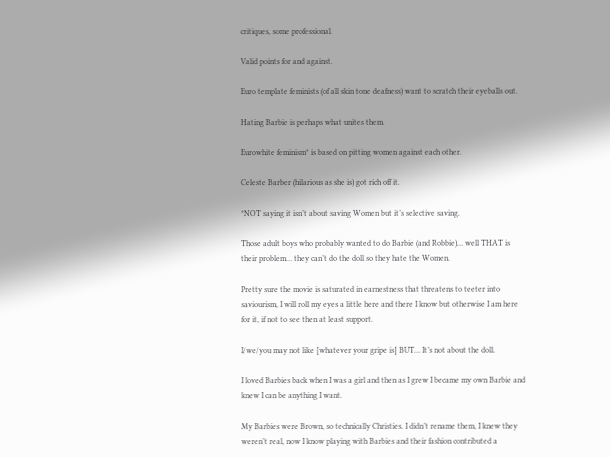critiques, some professional.

Valid points for and against.

Euro template feminists (of all skin tone deafness) want to scratch their eyeballs out.

Hating Barbie is perhaps what unites them.

Eurowhite feminism* is based on pitting women against each other.

Celeste Barber (hilarious as she is) got rich off it.

*NOT saying it isn’t about saving Women but it’s selective saving.

Those adult boys who probably wanted to do Barbie (and Robbie)… well THAT is their problem… they can’t do the doll so they hate the Women.

Pretty sure the movie is saturated in earnestness that threatens to teeter into saviourism, I will roll my eyes a little here and there I know but otherwise I am here for it, if not to see then at least support.

I/we/you may not like [whatever your gripe is] BUT… It’s not about the doll.

I loved Barbies back when I was a girl and then as I grew I became my own Barbie and knew I can be anything I want.

My Barbies were Brown, so technically Christies. I didn’t rename them, I knew they weren’t real, now I know playing with Barbies and their fashion contributed a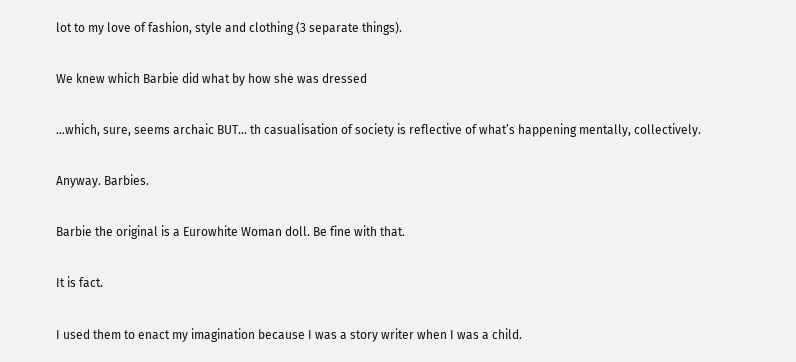lot to my love of fashion, style and clothing (3 separate things).

We knew which Barbie did what by how she was dressed

…which, sure, seems archaic BUT… th casualisation of society is reflective of what’s happening mentally, collectively.

Anyway. Barbies.

Barbie the original is a Eurowhite Woman doll. Be fine with that.

It is fact.

I used them to enact my imagination because I was a story writer when I was a child.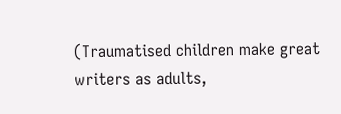(Traumatised children make great writers as adults,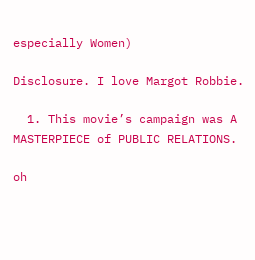especially Women)

Disclosure. I love Margot Robbie.

  1. This movie’s campaign was A MASTERPIECE of PUBLIC RELATIONS.

oh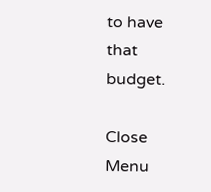to have that budget.

Close Menu